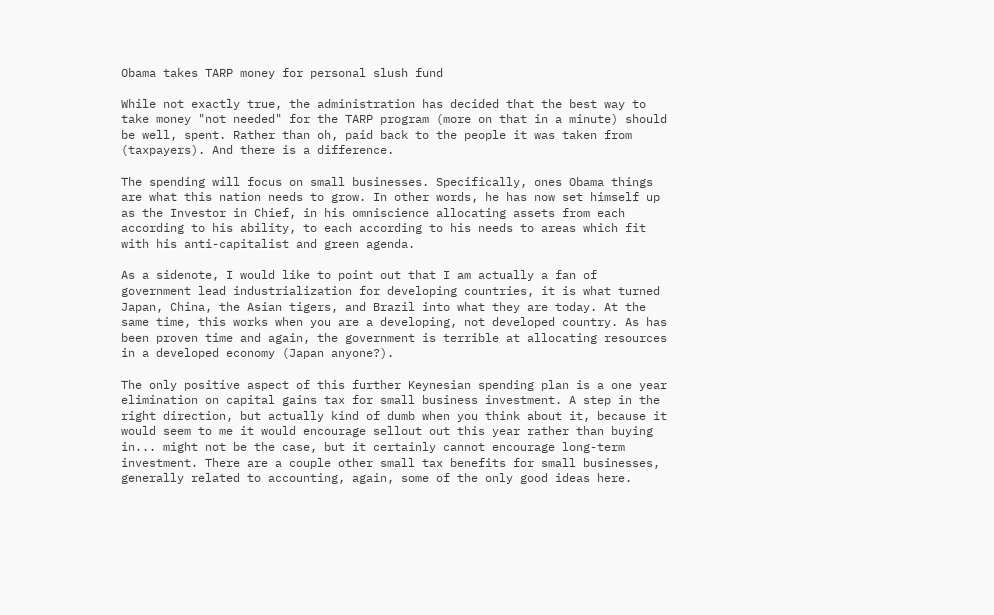Obama takes TARP money for personal slush fund

While not exactly true, the administration has decided that the best way to take money "not needed" for the TARP program (more on that in a minute) should be well, spent. Rather than oh, paid back to the people it was taken from (taxpayers). And there is a difference.

The spending will focus on small businesses. Specifically, ones Obama things are what this nation needs to grow. In other words, he has now set himself up as the Investor in Chief, in his omniscience allocating assets from each according to his ability, to each according to his needs to areas which fit with his anti-capitalist and green agenda.

As a sidenote, I would like to point out that I am actually a fan of government lead industrialization for developing countries, it is what turned Japan, China, the Asian tigers, and Brazil into what they are today. At the same time, this works when you are a developing, not developed country. As has been proven time and again, the government is terrible at allocating resources in a developed economy (Japan anyone?).

The only positive aspect of this further Keynesian spending plan is a one year elimination on capital gains tax for small business investment. A step in the right direction, but actually kind of dumb when you think about it, because it would seem to me it would encourage sellout out this year rather than buying in... might not be the case, but it certainly cannot encourage long-term investment. There are a couple other small tax benefits for small businesses, generally related to accounting, again, some of the only good ideas here.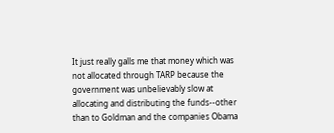It just really galls me that money which was not allocated through TARP because the government was unbelievably slow at allocating and distributing the funds--other than to Goldman and the companies Obama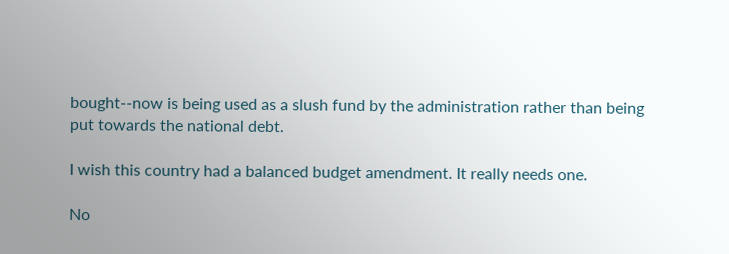bought--now is being used as a slush fund by the administration rather than being put towards the national debt.

I wish this country had a balanced budget amendment. It really needs one.

No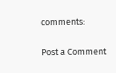comments:

Post a Comment